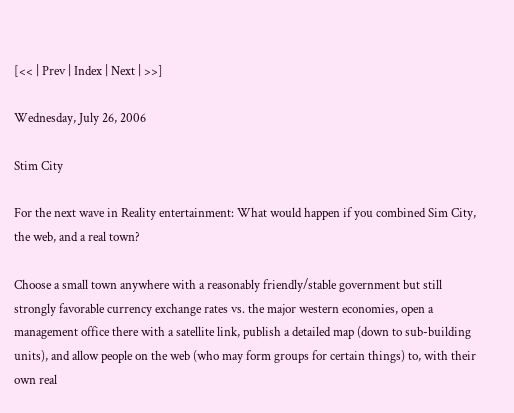[<< | Prev | Index | Next | >>]

Wednesday, July 26, 2006

Stim City

For the next wave in Reality entertainment: What would happen if you combined Sim City, the web, and a real town?

Choose a small town anywhere with a reasonably friendly/stable government but still strongly favorable currency exchange rates vs. the major western economies, open a management office there with a satellite link, publish a detailed map (down to sub-building units), and allow people on the web (who may form groups for certain things) to, with their own real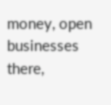money, open businesses there,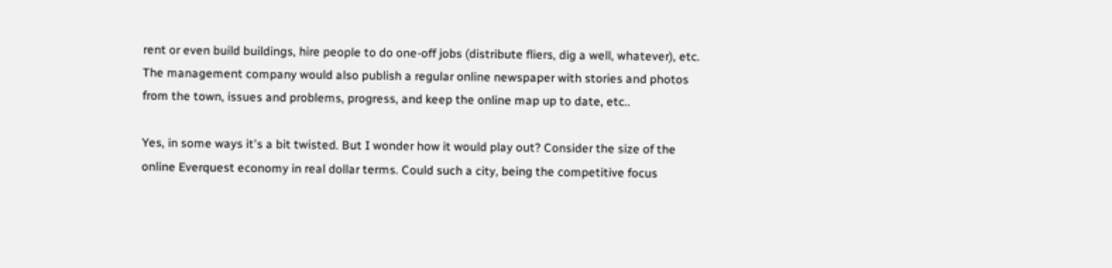rent or even build buildings, hire people to do one-off jobs (distribute fliers, dig a well, whatever), etc. The management company would also publish a regular online newspaper with stories and photos from the town, issues and problems, progress, and keep the online map up to date, etc..

Yes, in some ways it's a bit twisted. But I wonder how it would play out? Consider the size of the online Everquest economy in real dollar terms. Could such a city, being the competitive focus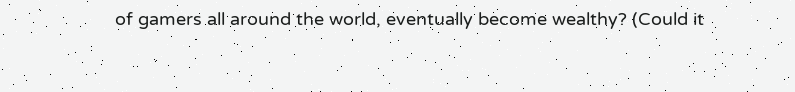of gamers all around the world, eventually become wealthy? (Could it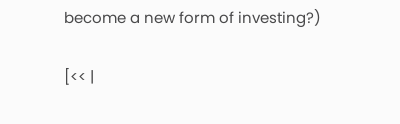become a new form of investing?)

[<< |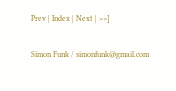Prev | Index | Next | >>]

Simon Funk / simonfunk@gmail.com